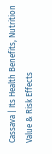Cassava | Its Health Benefits, Nutrition Value & Risk Effects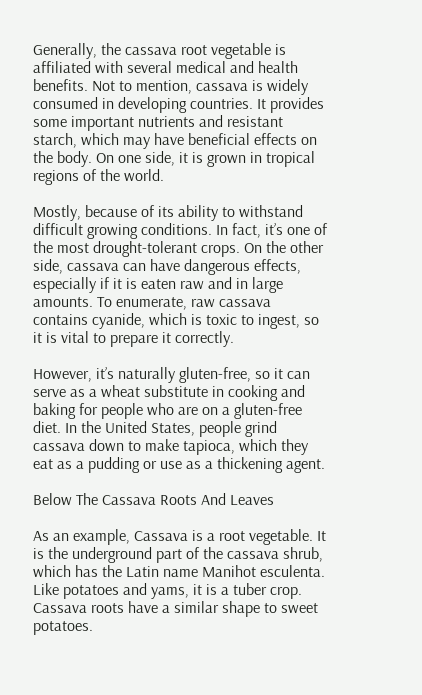Generally, the cassava root vegetable is affiliated with several medical and health benefits. Not to mention, cassava is widely consumed in developing countries. It provides some important nutrients and resistant starch, which may have beneficial effects on the body. On one side, it is grown in tropical regions of the world.

Mostly, because of its ability to withstand difficult growing conditions. In fact, it’s one of the most drought-tolerant crops. On the other side, cassava can have dangerous effects, especially if it is eaten raw and in large amounts. To enumerate, raw cassava contains cyanide, which is toxic to ingest, so it is vital to prepare it correctly.

However, it’s naturally gluten-free, so it can serve as a wheat substitute in cooking and baking for people who are on a gluten-free diet. In the United States, people grind cassava down to make tapioca, which they eat as a pudding or use as a thickening agent.

Below The Cassava Roots And Leaves

As an example, Cassava is a root vegetable. It is the underground part of the cassava shrub, which has the Latin name Manihot esculenta. Like potatoes and yams, it is a tuber crop. Cassava roots have a similar shape to sweet potatoes.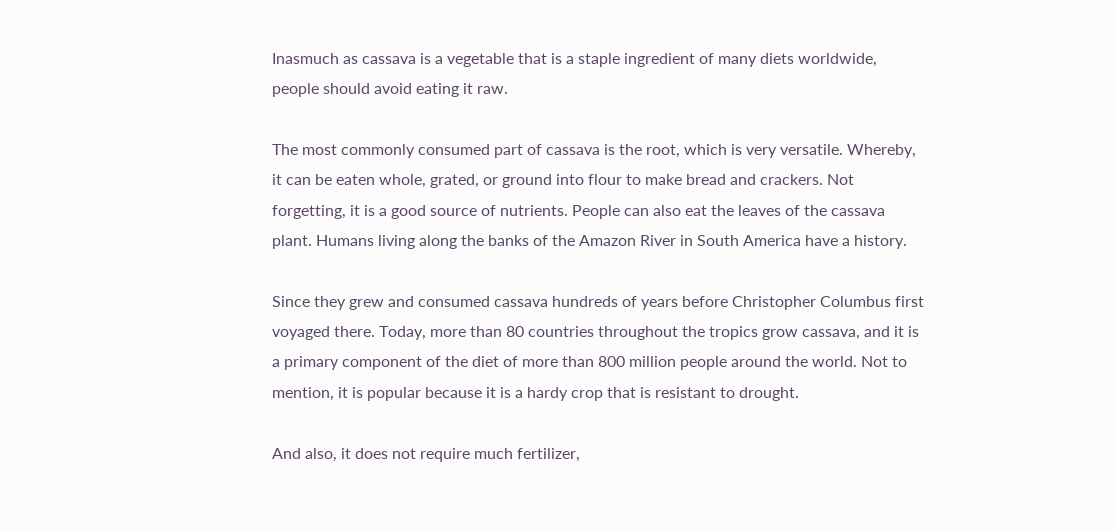Inasmuch as cassava is a vegetable that is a staple ingredient of many diets worldwide, people should avoid eating it raw.

The most commonly consumed part of cassava is the root, which is very versatile. Whereby, it can be eaten whole, grated, or ground into flour to make bread and crackers. Not forgetting, it is a good source of nutrients. People can also eat the leaves of the cassava plant. Humans living along the banks of the Amazon River in South America have a history.

Since they grew and consumed cassava hundreds of years before Christopher Columbus first voyaged there. Today, more than 80 countries throughout the tropics grow cassava, and it is a primary component of the diet of more than 800 million people around the world. Not to mention, it is popular because it is a hardy crop that is resistant to drought.

And also, it does not require much fertilizer,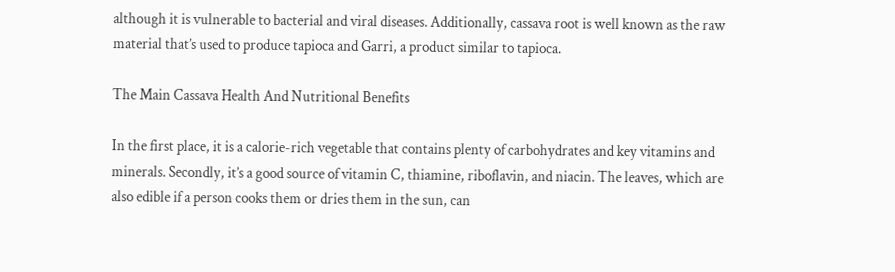although it is vulnerable to bacterial and viral diseases. Additionally, cassava root is well known as the raw material that’s used to produce tapioca and Garri, a product similar to tapioca.

The Main Cassava Health And Nutritional Benefits

In the first place, it is a calorie-rich vegetable that contains plenty of carbohydrates and key vitamins and minerals. Secondly, it’s a good source of vitamin C, thiamine, riboflavin, and niacin. The leaves, which are also edible if a person cooks them or dries them in the sun, can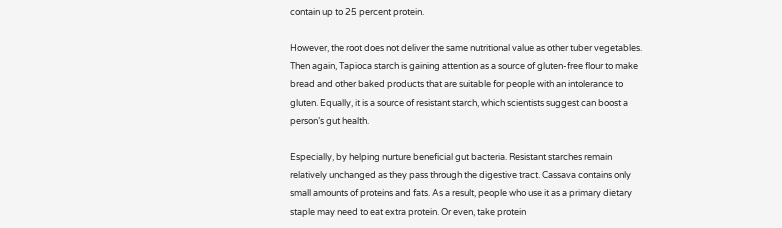contain up to 25 percent protein.

However, the root does not deliver the same nutritional value as other tuber vegetables. Then again, Tapioca starch is gaining attention as a source of gluten-free flour to make bread and other baked products that are suitable for people with an intolerance to gluten. Equally, it is a source of resistant starch, which scientists suggest can boost a person’s gut health.

Especially, by helping nurture beneficial gut bacteria. Resistant starches remain relatively unchanged as they pass through the digestive tract. Cassava contains only small amounts of proteins and fats. As a result, people who use it as a primary dietary staple may need to eat extra protein. Or even, take protein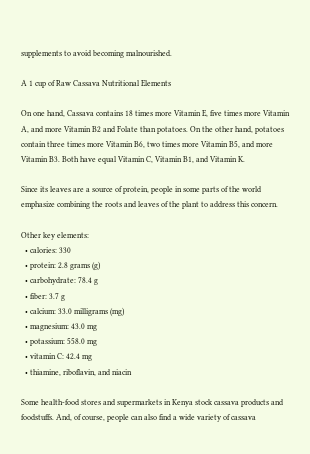supplements to avoid becoming malnourished.

A 1 cup of Raw Cassava Nutritional Elements

On one hand, Cassava contains 18 times more Vitamin E, five times more Vitamin A, and more Vitamin B2 and Folate than potatoes. On the other hand, potatoes contain three times more Vitamin B6, two times more Vitamin B5, and more Vitamin B3. Both have equal Vitamin C, Vitamin B1, and Vitamin K.

Since its leaves are a source of protein, people in some parts of the world emphasize combining the roots and leaves of the plant to address this concern.

Other key elements:
  • calories: 330
  • protein: 2.8 grams (g)
  • carbohydrate: 78.4 g
  • fiber: 3.7 g
  • calcium: 33.0 milligrams (mg)
  • magnesium: 43.0 mg
  • potassium: 558.0 mg
  • vitamin C: 42.4 mg
  • thiamine, riboflavin, and niacin

Some health-food stores and supermarkets in Kenya stock cassava products and foodstuffs. And, of course, people can also find a wide variety of cassava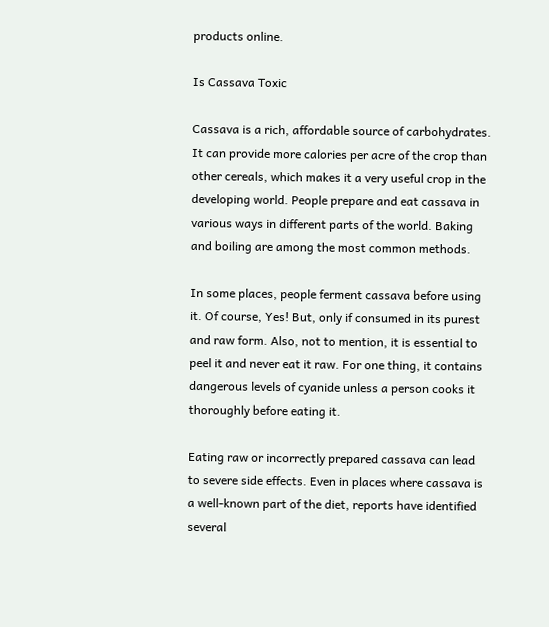products online.

Is Cassava Toxic

Cassava is a rich, affordable source of carbohydrates. It can provide more calories per acre of the crop than other cereals, which makes it a very useful crop in the developing world. People prepare and eat cassava in various ways in different parts of the world. Baking and boiling are among the most common methods.

In some places, people ferment cassava before using it. Of course, Yes! But, only if consumed in its purest and raw form. Also, not to mention, it is essential to peel it and never eat it raw. For one thing, it contains dangerous levels of cyanide unless a person cooks it thoroughly before eating it.

Eating raw or incorrectly prepared cassava can lead to severe side effects. Even in places where cassava is a well-known part of the diet, reports have identified several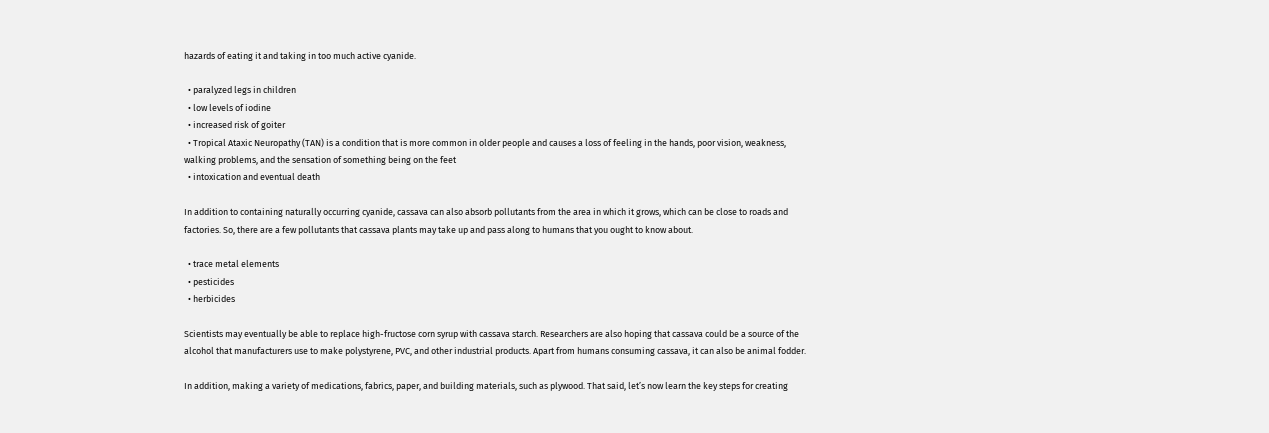hazards of eating it and taking in too much active cyanide.

  • paralyzed legs in children
  • low levels of iodine
  • increased risk of goiter
  • Tropical Ataxic Neuropathy (TAN) is a condition that is more common in older people and causes a loss of feeling in the hands, poor vision, weakness, walking problems, and the sensation of something being on the feet
  • intoxication and eventual death

In addition to containing naturally occurring cyanide, cassava can also absorb pollutants from the area in which it grows, which can be close to roads and factories. So, there are a few pollutants that cassava plants may take up and pass along to humans that you ought to know about.

  • trace metal elements
  • pesticides
  • herbicides

Scientists may eventually be able to replace high-fructose corn syrup with cassava starch. Researchers are also hoping that cassava could be a source of the alcohol that manufacturers use to make polystyrene, PVC, and other industrial products. Apart from humans consuming cassava, it can also be animal fodder.

In addition, making a variety of medications, fabrics, paper, and building materials, such as plywood. That said, let’s now learn the key steps for creating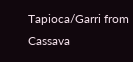Tapioca/Garri from Cassava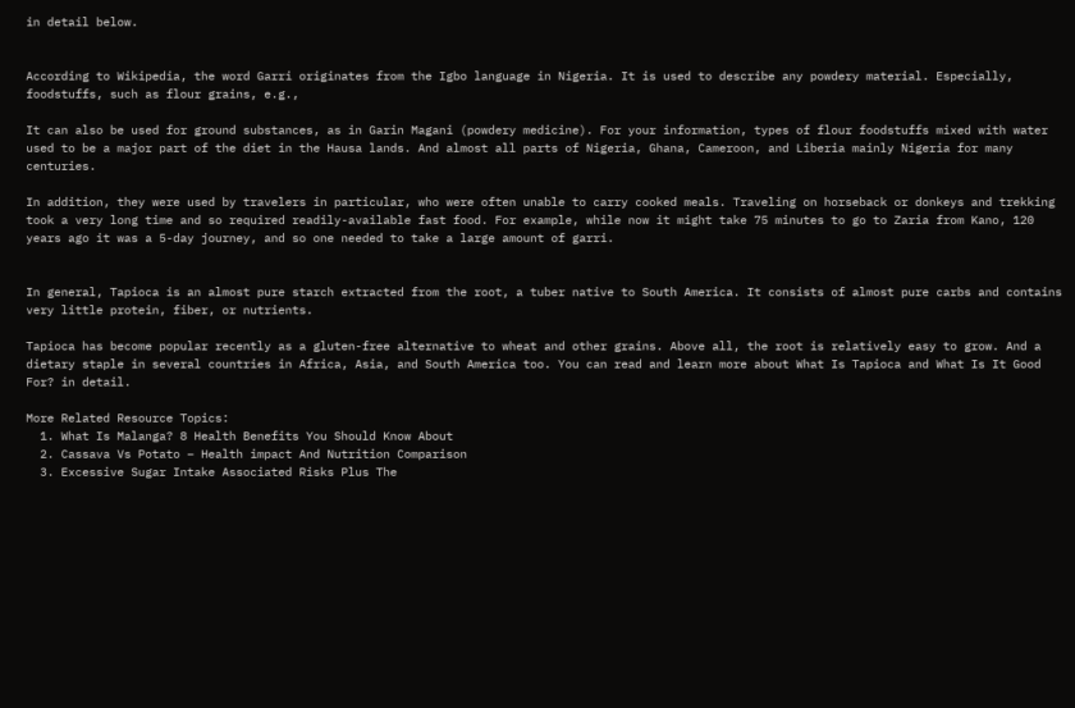in detail below.


According to Wikipedia, the word Garri originates from the Igbo language in Nigeria. It is used to describe any powdery material. Especially, foodstuffs, such as flour grains, e.g.,

It can also be used for ground substances, as in Garin Magani (powdery medicine). For your information, types of flour foodstuffs mixed with water used to be a major part of the diet in the Hausa lands. And almost all parts of Nigeria, Ghana, Cameroon, and Liberia mainly Nigeria for many centuries.

In addition, they were used by travelers in particular, who were often unable to carry cooked meals. Traveling on horseback or donkeys and trekking took a very long time and so required readily-available fast food. For example, while now it might take 75 minutes to go to Zaria from Kano, 120 years ago it was a 5-day journey, and so one needed to take a large amount of garri.


In general, Tapioca is an almost pure starch extracted from the root, a tuber native to South America. It consists of almost pure carbs and contains very little protein, fiber, or nutrients.

Tapioca has become popular recently as a gluten-free alternative to wheat and other grains. Above all, the root is relatively easy to grow. And a dietary staple in several countries in Africa, Asia, and South America too. You can read and learn more about What Is Tapioca and What Is It Good For? in detail.

More Related Resource Topics:
  1. What Is Malanga? 8 Health Benefits You Should Know About
  2. Cassava Vs Potato – Health impact And Nutrition Comparison
  3. Excessive Sugar Intake Associated Risks Plus The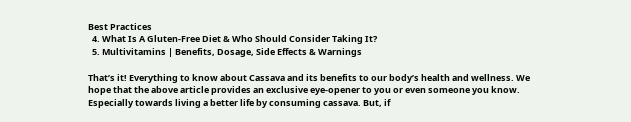Best Practices
  4. What Is A Gluten-Free Diet & Who Should Consider Taking It?
  5. Multivitamins | Benefits, Dosage, Side Effects & Warnings

That’s it! Everything to know about Cassava and its benefits to our body’s health and wellness. We hope that the above article provides an exclusive eye-opener to you or even someone you know. Especially towards living a better life by consuming cassava. But, if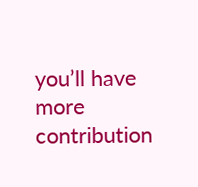you’ll have more contribution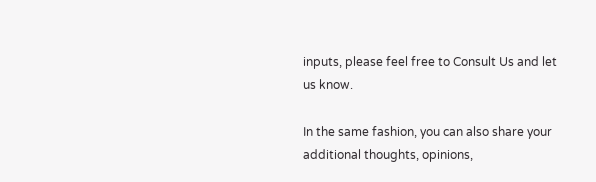inputs, please feel free to Consult Us and let us know.

In the same fashion, you can also share your additional thoughts, opinions,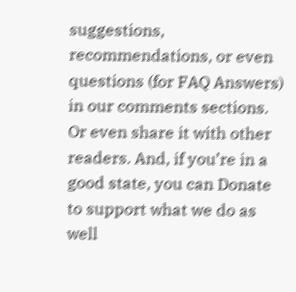suggestions, recommendations, or even questions (for FAQ Answers) in our comments sections. Or even share it with other readers. And, if you’re in a good state, you can Donate to support what we do as well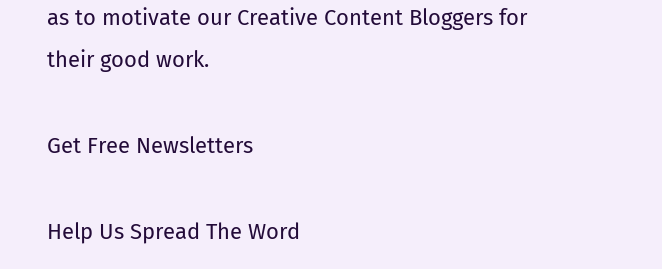as to motivate our Creative Content Bloggers for their good work.

Get Free Newsletters

Help Us Spread The Word